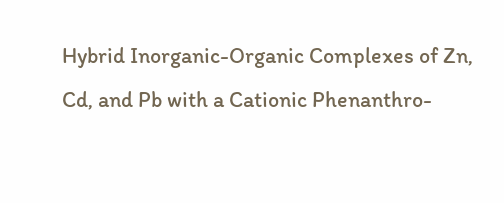Hybrid Inorganic-Organic Complexes of Zn, Cd, and Pb with a Cationic Phenanthro-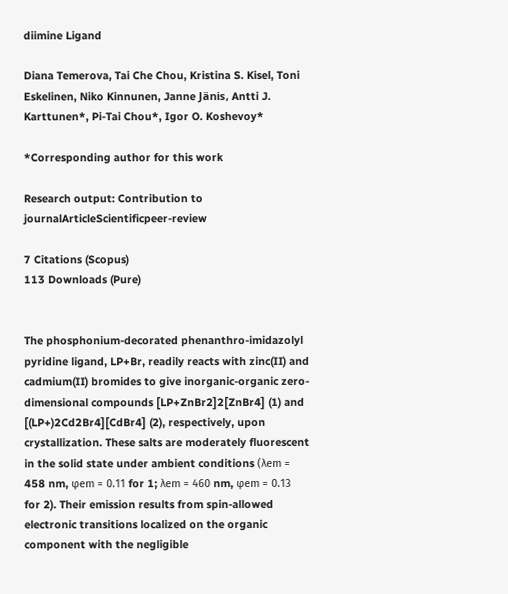diimine Ligand

Diana Temerova, Tai Che Chou, Kristina S. Kisel, Toni Eskelinen, Niko Kinnunen, Janne Jänis, Antti J. Karttunen*, Pi-Tai Chou*, Igor O. Koshevoy*

*Corresponding author for this work

Research output: Contribution to journalArticleScientificpeer-review

7 Citations (Scopus)
113 Downloads (Pure)


The phosphonium-decorated phenanthro-imidazolyl pyridine ligand, LP+Br, readily reacts with zinc(II) and cadmium(II) bromides to give inorganic-organic zero-dimensional compounds [LP+ZnBr2]2[ZnBr4] (1) and [(LP+)2Cd2Br4][CdBr4] (2), respectively, upon crystallization. These salts are moderately fluorescent in the solid state under ambient conditions (λem = 458 nm, φem = 0.11 for 1; λem = 460 nm, φem = 0.13 for 2). Their emission results from spin-allowed electronic transitions localized on the organic component with the negligible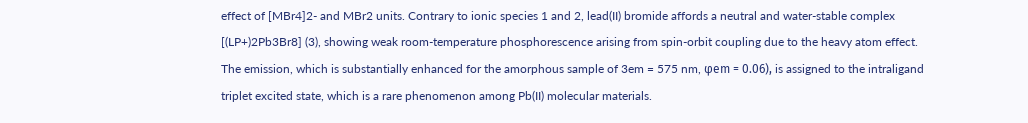effect of [MBr4]2- and MBr2 units. Contrary to ionic species 1 and 2, lead(II) bromide affords a neutral and water-stable complex [(LP+)2Pb3Br8] (3), showing weak room-temperature phosphorescence arising from spin-orbit coupling due to the heavy atom effect. The emission, which is substantially enhanced for the amorphous sample of 3em = 575 nm, φem = 0.06), is assigned to the intraligand triplet excited state, which is a rare phenomenon among Pb(II) molecular materials.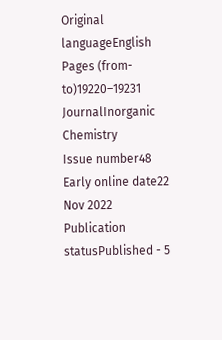Original languageEnglish
Pages (from-to)19220–19231
JournalInorganic Chemistry
Issue number48
Early online date22 Nov 2022
Publication statusPublished - 5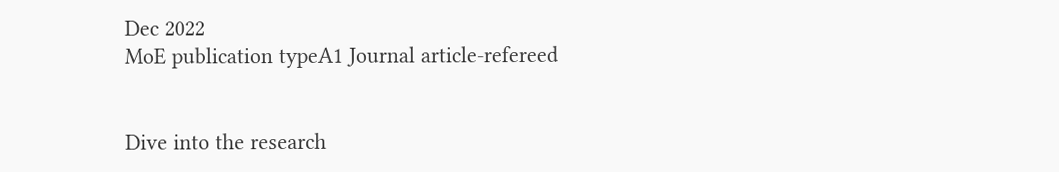Dec 2022
MoE publication typeA1 Journal article-refereed


Dive into the research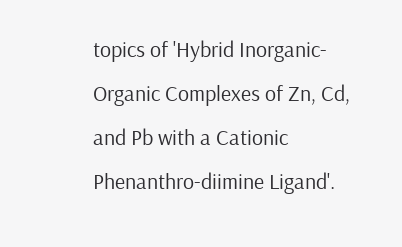topics of 'Hybrid Inorganic-Organic Complexes of Zn, Cd, and Pb with a Cationic Phenanthro-diimine Ligand'.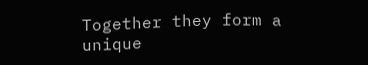Together they form a unique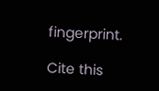fingerprint.

Cite this